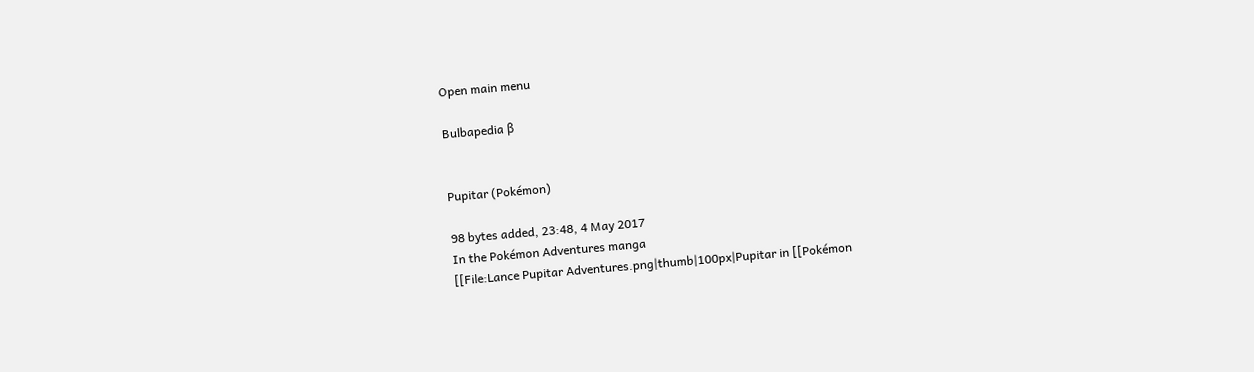Open main menu

Bulbapedia β


Pupitar (Pokémon)

98 bytes added, 23:48, 4 May 2017
In the Pokémon Adventures manga
[[File:Lance Pupitar Adventures.png|thumb|100px|Pupitar in [[Pokémon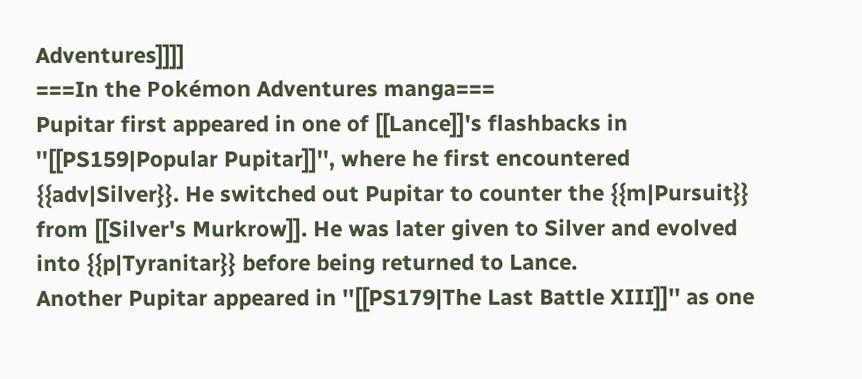Adventures]]]]
===In the Pokémon Adventures manga===
Pupitar first appeared in one of [[Lance]]'s flashbacks in ''[[PS159|Popular Pupitar]]'', where he first encountered {{adv|Silver}}. He switched out Pupitar to counter the {{m|Pursuit}} from [[Silver's Murkrow]]. He was later given to Silver and evolved into {{p|Tyranitar}} before being returned to Lance.
Another Pupitar appeared in ''[[PS179|The Last Battle XIII]]'' as one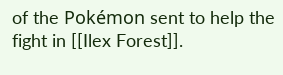of the Pokémon sent to help the fight in [[Ilex Forest]].